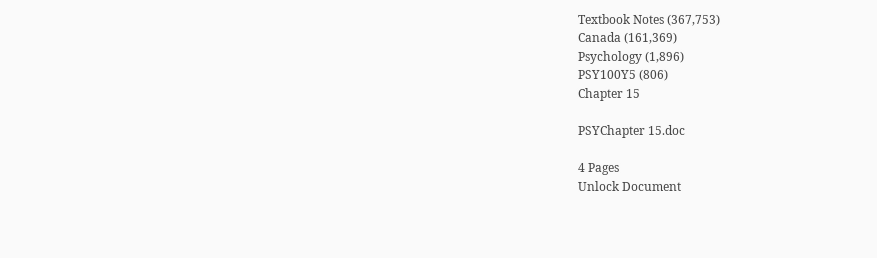Textbook Notes (367,753)
Canada (161,369)
Psychology (1,896)
PSY100Y5 (806)
Chapter 15

PSYChapter 15.doc

4 Pages
Unlock Document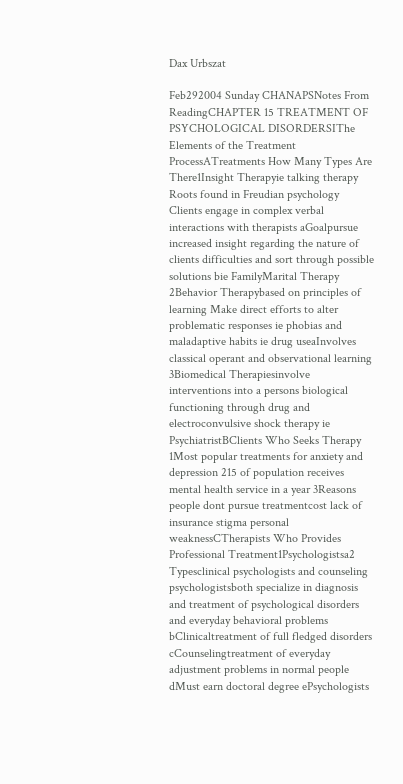Dax Urbszat

Feb292004 Sunday CHANAPSNotes From ReadingCHAPTER 15 TREATMENT OF PSYCHOLOGICAL DISORDERSIThe Elements of the Treatment ProcessATreatments How Many Types Are There1Insight Therapyie talking therapy Roots found in Freudian psychology Clients engage in complex verbal interactions with therapists aGoalpursue increased insight regarding the nature of clients difficulties and sort through possible solutions bie FamilyMarital Therapy 2Behavior Therapybased on principles of learning Make direct efforts to alter problematic responses ie phobias and maladaptive habits ie drug useaInvolves classical operant and observational learning 3Biomedical Therapiesinvolve interventions into a persons biological functioning through drug and electroconvulsive shock therapy ie PsychiatristBClients Who Seeks Therapy 1Most popular treatments for anxiety and depression 215 of population receives mental health service in a year 3Reasons people dont pursue treatmentcost lack of insurance stigma personal weaknessCTherapists Who Provides Professional Treatment1Psychologistsa2 Typesclinical psychologists and counseling psychologistsboth specialize in diagnosis and treatment of psychological disorders and everyday behavioral problems bClinicaltreatment of full fledged disorders cCounselingtreatment of everyday adjustment problems in normal people dMust earn doctoral degree ePsychologists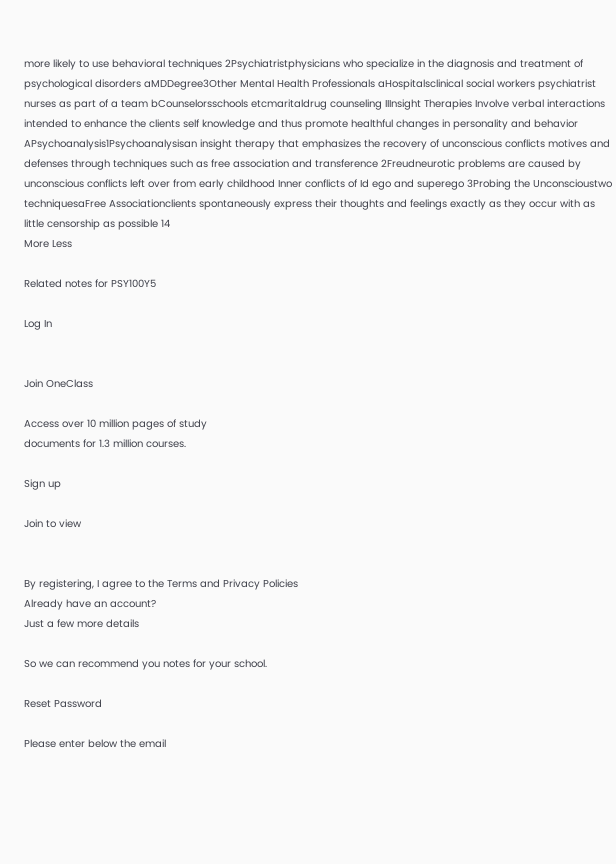more likely to use behavioral techniques 2Psychiatristphysicians who specialize in the diagnosis and treatment of psychological disorders aMDDegree3Other Mental Health Professionals aHospitalsclinical social workers psychiatrist nurses as part of a team bCounselorsschools etcmaritaldrug counseling IIInsight Therapies Involve verbal interactions intended to enhance the clients self knowledge and thus promote healthful changes in personality and behavior APsychoanalysis1Psychoanalysisan insight therapy that emphasizes the recovery of unconscious conflicts motives and defenses through techniques such as free association and transference 2Freudneurotic problems are caused by unconscious conflicts left over from early childhood Inner conflicts of Id ego and superego 3Probing the Unconscioustwo techniquesaFree Associationclients spontaneously express their thoughts and feelings exactly as they occur with as little censorship as possible 14
More Less

Related notes for PSY100Y5

Log In


Join OneClass

Access over 10 million pages of study
documents for 1.3 million courses.

Sign up

Join to view


By registering, I agree to the Terms and Privacy Policies
Already have an account?
Just a few more details

So we can recommend you notes for your school.

Reset Password

Please enter below the email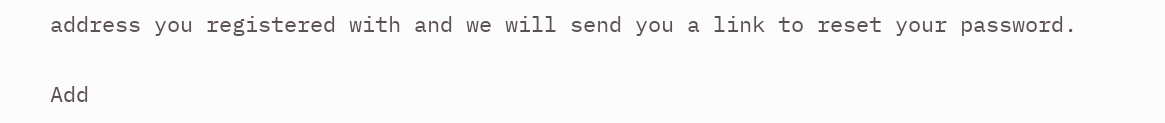address you registered with and we will send you a link to reset your password.

Add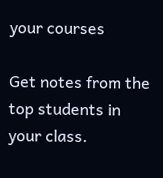your courses

Get notes from the top students in your class.